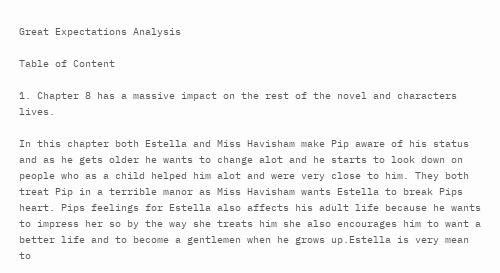Great Expectations Analysis

Table of Content

1. Chapter 8 has a massive impact on the rest of the novel and characters lives.

In this chapter both Estella and Miss Havisham make Pip aware of his status and as he gets older he wants to change alot and he starts to look down on people who as a child helped him alot and were very close to him. They both treat Pip in a terrible manor as Miss Havisham wants Estella to break Pips heart. Pips feelings for Estella also affects his adult life because he wants to impress her so by the way she treats him she also encourages him to want a better life and to become a gentlemen when he grows up.Estella is very mean to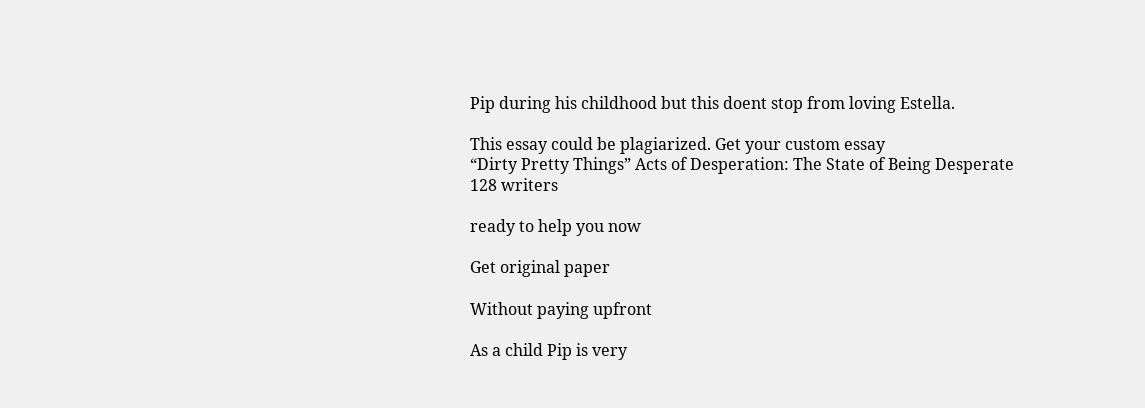Pip during his childhood but this doent stop from loving Estella.

This essay could be plagiarized. Get your custom essay
“Dirty Pretty Things” Acts of Desperation: The State of Being Desperate
128 writers

ready to help you now

Get original paper

Without paying upfront

As a child Pip is very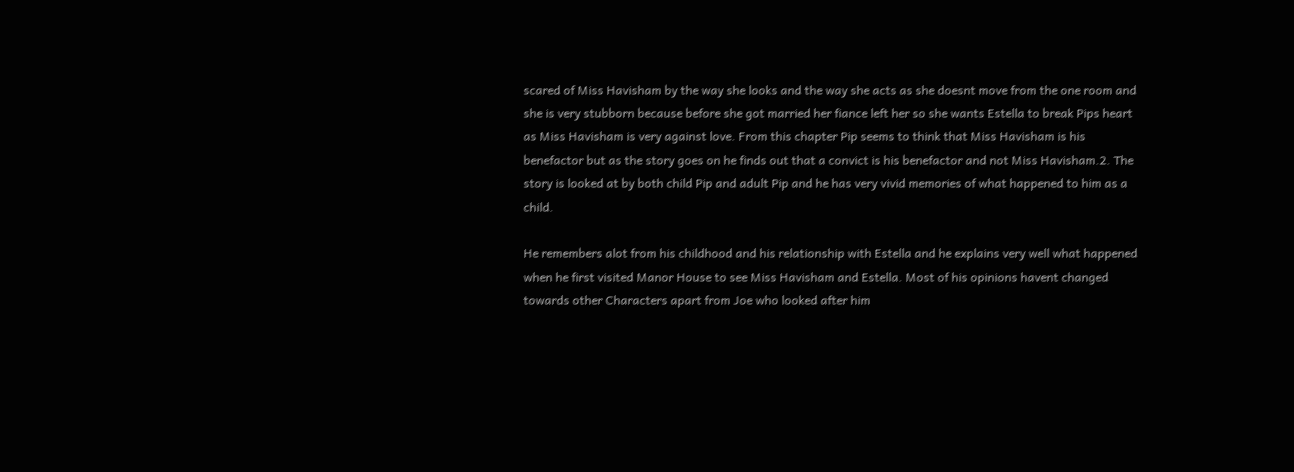scared of Miss Havisham by the way she looks and the way she acts as she doesnt move from the one room and she is very stubborn because before she got married her fiance left her so she wants Estella to break Pips heart as Miss Havisham is very against love. From this chapter Pip seems to think that Miss Havisham is his benefactor but as the story goes on he finds out that a convict is his benefactor and not Miss Havisham.2. The story is looked at by both child Pip and adult Pip and he has very vivid memories of what happened to him as a child.

He remembers alot from his childhood and his relationship with Estella and he explains very well what happened when he first visited Manor House to see Miss Havisham and Estella. Most of his opinions havent changed towards other Characters apart from Joe who looked after him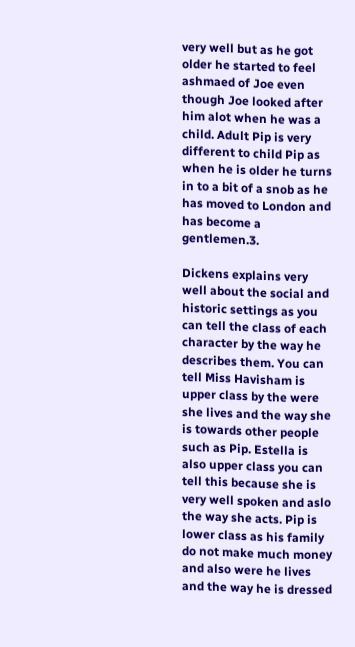very well but as he got older he started to feel ashmaed of Joe even though Joe looked after him alot when he was a child. Adult Pip is very different to child Pip as when he is older he turns in to a bit of a snob as he has moved to London and has become a gentlemen.3.

Dickens explains very well about the social and historic settings as you can tell the class of each character by the way he describes them. You can tell Miss Havisham is upper class by the were she lives and the way she is towards other people such as Pip. Estella is also upper class you can tell this because she is very well spoken and aslo the way she acts. Pip is lower class as his family do not make much money and also were he lives and the way he is dressed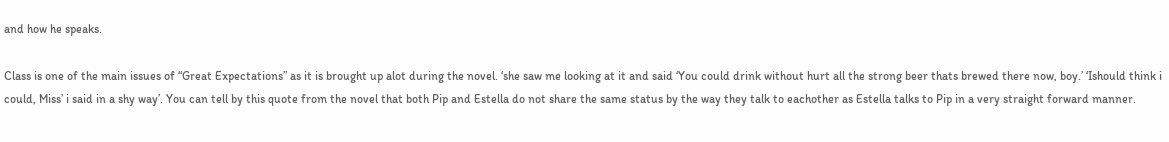and how he speaks.

Class is one of the main issues of “Great Expectations” as it is brought up alot during the novel. ‘she saw me looking at it and said ‘You could drink without hurt all the strong beer thats brewed there now, boy.’ ‘Ishould think i could, Miss’ i said in a shy way’. You can tell by this quote from the novel that both Pip and Estella do not share the same status by the way they talk to eachother as Estella talks to Pip in a very straight forward manner.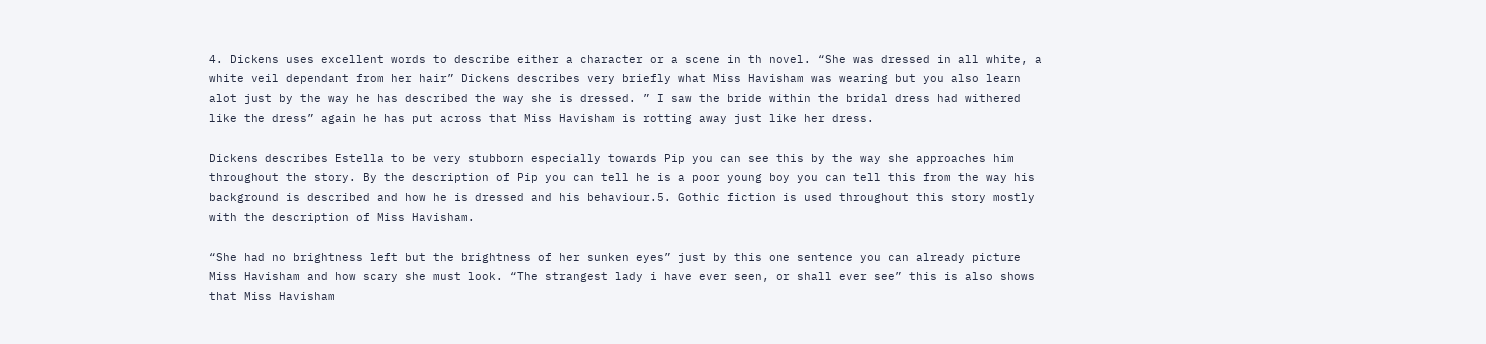4. Dickens uses excellent words to describe either a character or a scene in th novel. “She was dressed in all white, a white veil dependant from her hair” Dickens describes very briefly what Miss Havisham was wearing but you also learn alot just by the way he has described the way she is dressed. ” I saw the bride within the bridal dress had withered like the dress” again he has put across that Miss Havisham is rotting away just like her dress.

Dickens describes Estella to be very stubborn especially towards Pip you can see this by the way she approaches him throughout the story. By the description of Pip you can tell he is a poor young boy you can tell this from the way his background is described and how he is dressed and his behaviour.5. Gothic fiction is used throughout this story mostly with the description of Miss Havisham.

“She had no brightness left but the brightness of her sunken eyes” just by this one sentence you can already picture Miss Havisham and how scary she must look. “The strangest lady i have ever seen, or shall ever see” this is also shows that Miss Havisham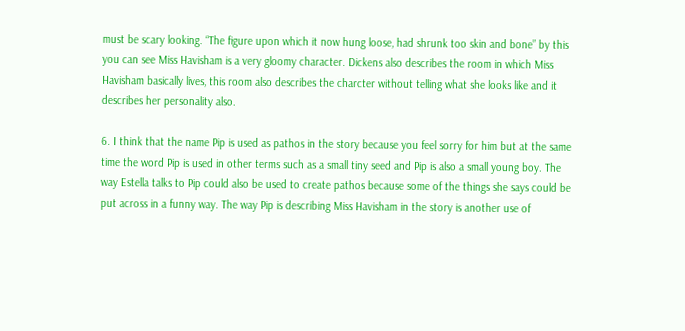must be scary looking. “The figure upon which it now hung loose, had shrunk too skin and bone” by this you can see Miss Havisham is a very gloomy character. Dickens also describes the room in which Miss Havisham basically lives, this room also describes the charcter without telling what she looks like and it describes her personality also.

6. I think that the name Pip is used as pathos in the story because you feel sorry for him but at the same time the word Pip is used in other terms such as a small tiny seed and Pip is also a small young boy. The way Estella talks to Pip could also be used to create pathos because some of the things she says could be put across in a funny way. The way Pip is describing Miss Havisham in the story is another use of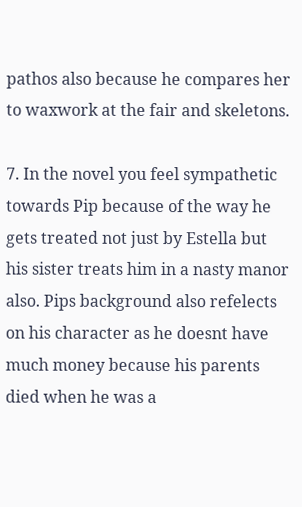pathos also because he compares her to waxwork at the fair and skeletons.

7. In the novel you feel sympathetic towards Pip because of the way he gets treated not just by Estella but his sister treats him in a nasty manor also. Pips background also refelects on his character as he doesnt have much money because his parents died when he was a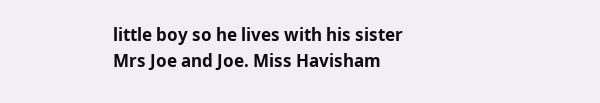little boy so he lives with his sister Mrs Joe and Joe. Miss Havisham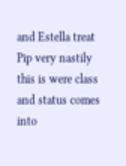and Estella treat Pip very nastily this is were class and status comes into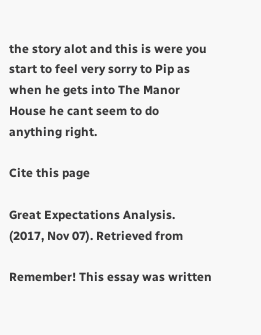the story alot and this is were you start to feel very sorry to Pip as when he gets into The Manor House he cant seem to do anything right.

Cite this page

Great Expectations Analysis. (2017, Nov 07). Retrieved from

Remember! This essay was written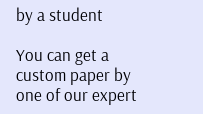by a student

You can get a custom paper by one of our expert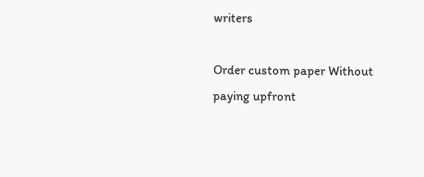writers

Order custom paper Without paying upfront